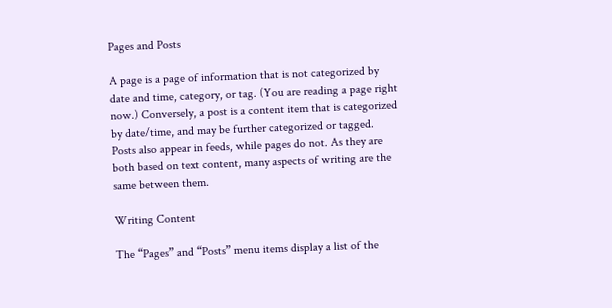Pages and Posts

A page is a page of information that is not categorized by date and time, category, or tag. (You are reading a page right now.) Conversely, a post is a content item that is categorized by date/time, and may be further categorized or tagged. Posts also appear in feeds, while pages do not. As they are both based on text content, many aspects of writing are the same between them.

Writing Content

The “Pages” and “Posts” menu items display a list of the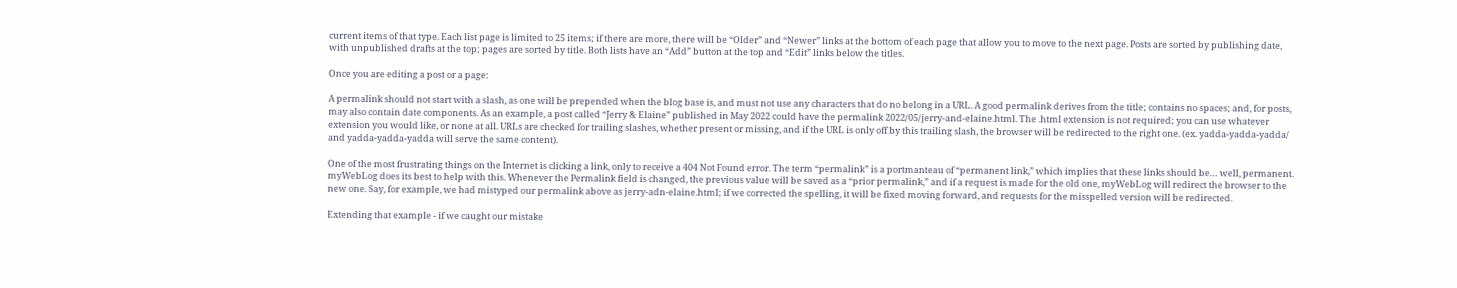current items of that type. Each list page is limited to 25 items; if there are more, there will be “Older” and “Newer” links at the bottom of each page that allow you to move to the next page. Posts are sorted by publishing date, with unpublished drafts at the top; pages are sorted by title. Both lists have an “Add” button at the top and “Edit” links below the titles.

Once you are editing a post or a page:

A permalink should not start with a slash, as one will be prepended when the blog base is, and must not use any characters that do no belong in a URL. A good permalink derives from the title; contains no spaces; and, for posts, may also contain date components. As an example, a post called “Jerry & Elaine” published in May 2022 could have the permalink 2022/05/jerry-and-elaine.html. The .html extension is not required; you can use whatever extension you would like, or none at all. URLs are checked for trailing slashes, whether present or missing, and if the URL is only off by this trailing slash, the browser will be redirected to the right one. (ex. yadda-yadda-yadda/ and yadda-yadda-yadda will serve the same content).

One of the most frustrating things on the Internet is clicking a link, only to receive a 404 Not Found error. The term “permalink” is a portmanteau of “permanent link,” which implies that these links should be… well, permanent. myWebLog does its best to help with this. Whenever the Permalink field is changed, the previous value will be saved as a “prior permalink,” and if a request is made for the old one, myWebLog will redirect the browser to the new one. Say, for example, we had mistyped our permalink above as jerry-adn-elaine.html; if we corrected the spelling, it will be fixed moving forward, and requests for the misspelled version will be redirected.

Extending that example - if we caught our mistake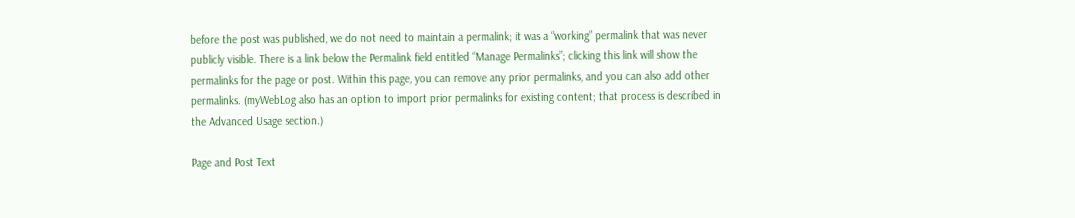before the post was published, we do not need to maintain a permalink; it was a “working” permalink that was never publicly visible. There is a link below the Permalink field entitled “Manage Permalinks”; clicking this link will show the permalinks for the page or post. Within this page, you can remove any prior permalinks, and you can also add other permalinks. (myWebLog also has an option to import prior permalinks for existing content; that process is described in the Advanced Usage section.)

Page and Post Text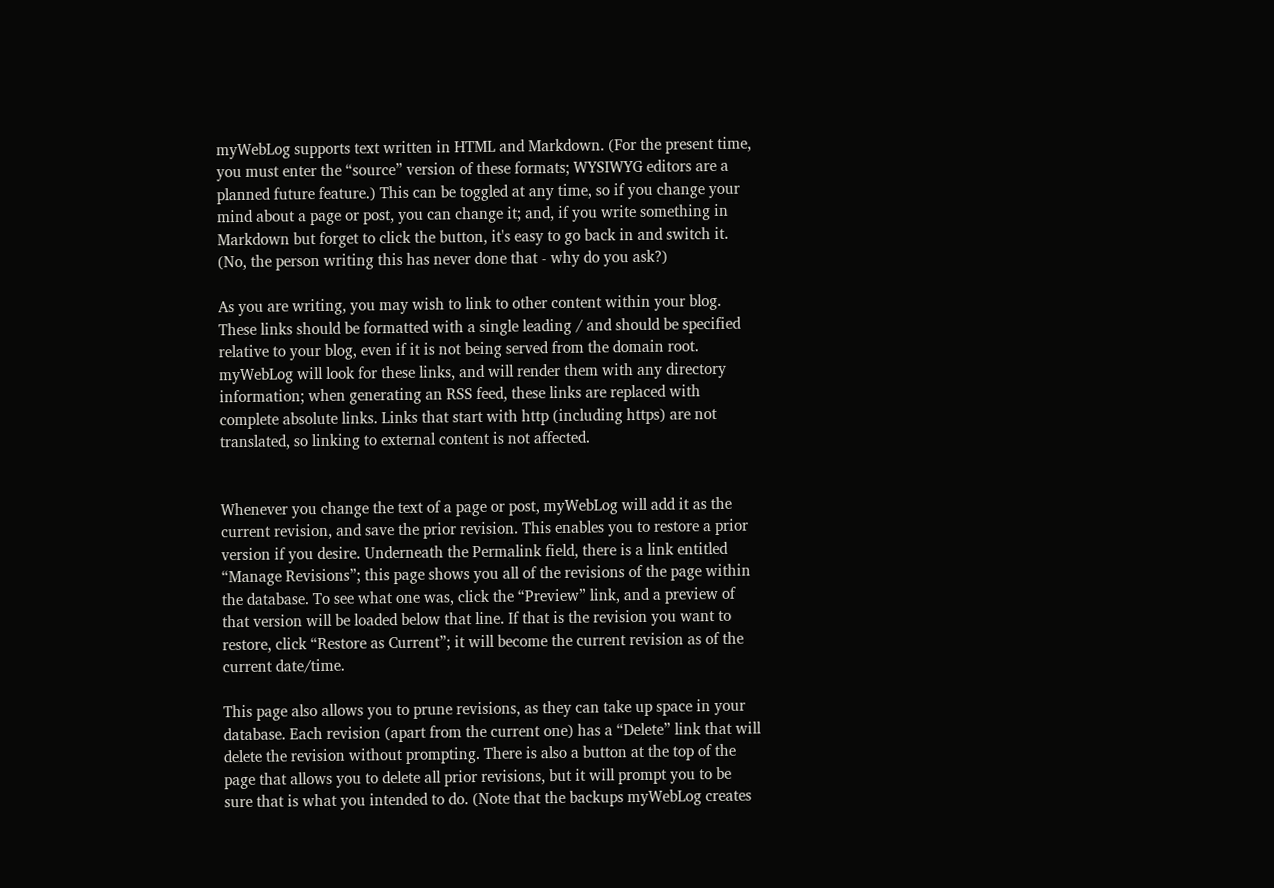myWebLog supports text written in HTML and Markdown. (For the present time, you must enter the “source” version of these formats; WYSIWYG editors are a planned future feature.) This can be toggled at any time, so if you change your mind about a page or post, you can change it; and, if you write something in Markdown but forget to click the button, it's easy to go back in and switch it. (No, the person writing this has never done that - why do you ask?)

As you are writing, you may wish to link to other content within your blog. These links should be formatted with a single leading / and should be specified relative to your blog, even if it is not being served from the domain root. myWebLog will look for these links, and will render them with any directory information; when generating an RSS feed, these links are replaced with complete absolute links. Links that start with http (including https) are not translated, so linking to external content is not affected.


Whenever you change the text of a page or post, myWebLog will add it as the current revision, and save the prior revision. This enables you to restore a prior version if you desire. Underneath the Permalink field, there is a link entitled “Manage Revisions”; this page shows you all of the revisions of the page within the database. To see what one was, click the “Preview” link, and a preview of that version will be loaded below that line. If that is the revision you want to restore, click “Restore as Current”; it will become the current revision as of the current date/time.

This page also allows you to prune revisions, as they can take up space in your database. Each revision (apart from the current one) has a “Delete” link that will delete the revision without prompting. There is also a button at the top of the page that allows you to delete all prior revisions, but it will prompt you to be sure that is what you intended to do. (Note that the backups myWebLog creates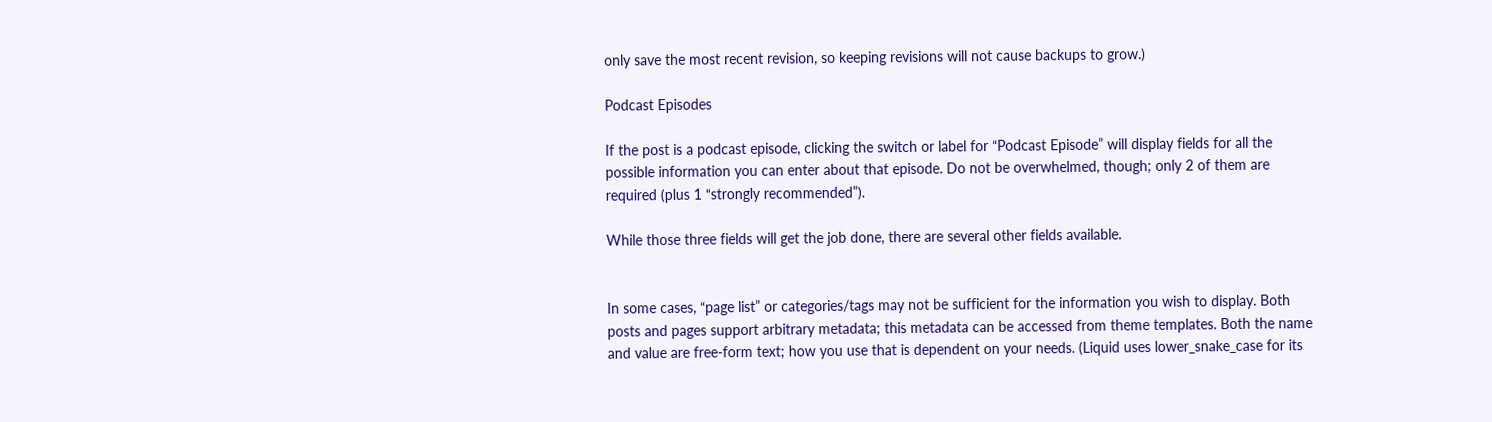only save the most recent revision, so keeping revisions will not cause backups to grow.)

Podcast Episodes

If the post is a podcast episode, clicking the switch or label for “Podcast Episode” will display fields for all the possible information you can enter about that episode. Do not be overwhelmed, though; only 2 of them are required (plus 1 “strongly recommended”).

While those three fields will get the job done, there are several other fields available.


In some cases, “page list” or categories/tags may not be sufficient for the information you wish to display. Both posts and pages support arbitrary metadata; this metadata can be accessed from theme templates. Both the name and value are free-form text; how you use that is dependent on your needs. (Liquid uses lower_snake_case for its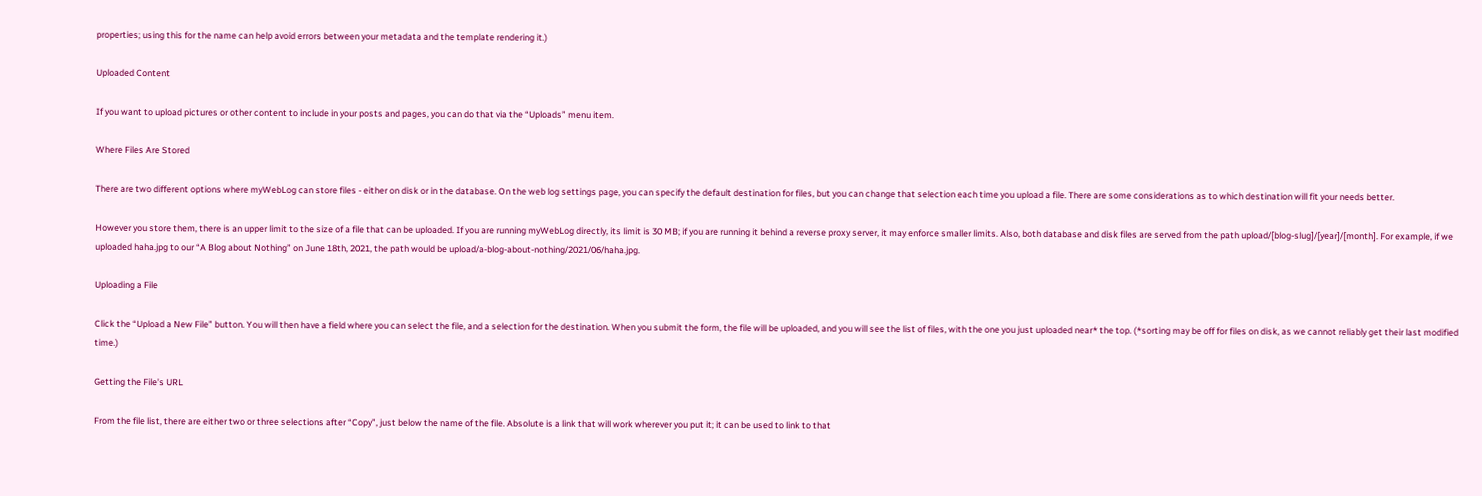properties; using this for the name can help avoid errors between your metadata and the template rendering it.)

Uploaded Content

If you want to upload pictures or other content to include in your posts and pages, you can do that via the “Uploads” menu item.

Where Files Are Stored

There are two different options where myWebLog can store files - either on disk or in the database. On the web log settings page, you can specify the default destination for files, but you can change that selection each time you upload a file. There are some considerations as to which destination will fit your needs better.

However you store them, there is an upper limit to the size of a file that can be uploaded. If you are running myWebLog directly, its limit is 30 MB; if you are running it behind a reverse proxy server, it may enforce smaller limits. Also, both database and disk files are served from the path upload/[blog-slug]/[year]/[month]. For example, if we uploaded haha.jpg to our “A Blog about Nothing” on June 18th, 2021, the path would be upload/a-blog-about-nothing/2021/06/haha.jpg.

Uploading a File

Click the “Upload a New File” button. You will then have a field where you can select the file, and a selection for the destination. When you submit the form, the file will be uploaded, and you will see the list of files, with the one you just uploaded near* the top. (*sorting may be off for files on disk, as we cannot reliably get their last modified time.)

Getting the File's URL

From the file list, there are either two or three selections after “Copy”, just below the name of the file. Absolute is a link that will work wherever you put it; it can be used to link to that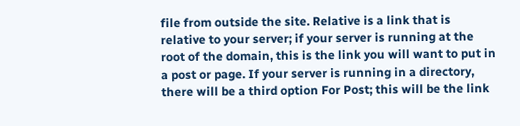file from outside the site. Relative is a link that is relative to your server; if your server is running at the root of the domain, this is the link you will want to put in a post or page. If your server is running in a directory, there will be a third option For Post; this will be the link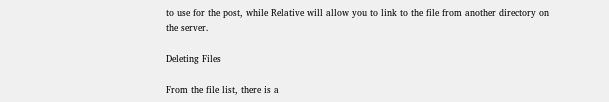to use for the post, while Relative will allow you to link to the file from another directory on the server.

Deleting Files

From the file list, there is a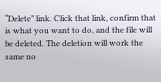“Delete” link. Click that link, confirm that is what you want to do, and the file will be deleted. The deletion will work the same no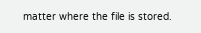matter where the file is stored.